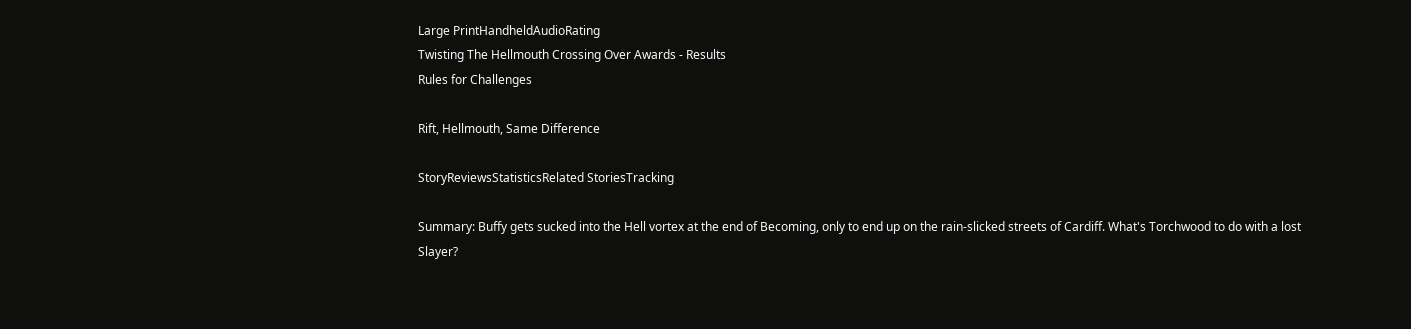Large PrintHandheldAudioRating
Twisting The Hellmouth Crossing Over Awards - Results
Rules for Challenges

Rift, Hellmouth, Same Difference

StoryReviewsStatisticsRelated StoriesTracking

Summary: Buffy gets sucked into the Hell vortex at the end of Becoming, only to end up on the rain-slicked streets of Cardiff. What's Torchwood to do with a lost Slayer?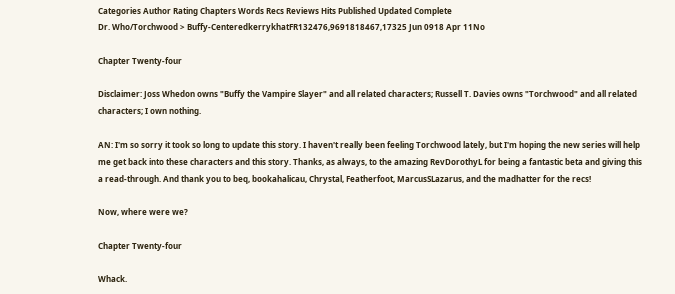Categories Author Rating Chapters Words Recs Reviews Hits Published Updated Complete
Dr. Who/Torchwood > Buffy-CenteredkerrykhatFR132476,9691818467,17325 Jun 0918 Apr 11No

Chapter Twenty-four

Disclaimer: Joss Whedon owns "Buffy the Vampire Slayer" and all related characters; Russell T. Davies owns "Torchwood" and all related characters; I own nothing.

AN: I'm so sorry it took so long to update this story. I haven't really been feeling Torchwood lately, but I'm hoping the new series will help me get back into these characters and this story. Thanks, as always, to the amazing RevDorothyL for being a fantastic beta and giving this a read-through. And thank you to beq, bookahalicau, Chrystal, Featherfoot, MarcusSLazarus, and the madhatter for the recs!

Now, where were we?

Chapter Twenty-four

Whack.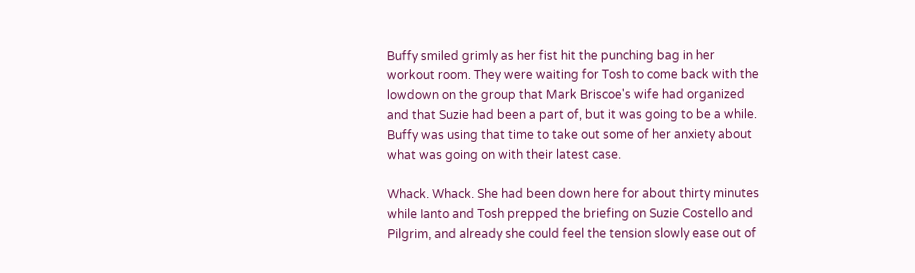Buffy smiled grimly as her fist hit the punching bag in her workout room. They were waiting for Tosh to come back with the lowdown on the group that Mark Briscoe's wife had organized and that Suzie had been a part of, but it was going to be a while. Buffy was using that time to take out some of her anxiety about what was going on with their latest case.

Whack. Whack. She had been down here for about thirty minutes while Ianto and Tosh prepped the briefing on Suzie Costello and Pilgrim, and already she could feel the tension slowly ease out of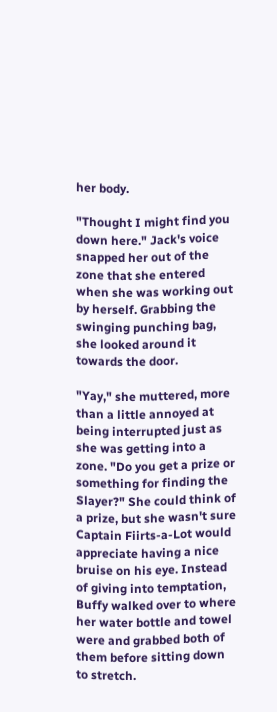her body.

"Thought I might find you down here." Jack's voice snapped her out of the zone that she entered when she was working out by herself. Grabbing the swinging punching bag, she looked around it towards the door.

"Yay," she muttered, more than a little annoyed at being interrupted just as she was getting into a zone. "Do you get a prize or something for finding the Slayer?" She could think of a prize, but she wasn't sure Captain Fiirts-a-Lot would appreciate having a nice bruise on his eye. Instead of giving into temptation, Buffy walked over to where her water bottle and towel were and grabbed both of them before sitting down to stretch.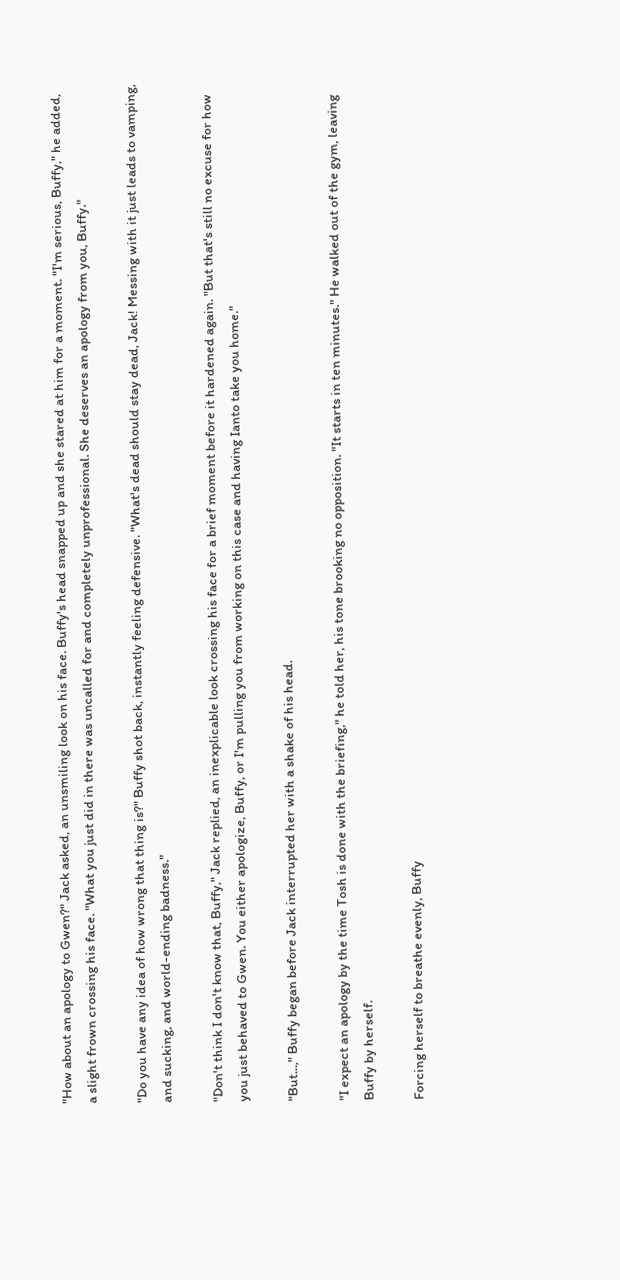"How about an apology to Gwen?" Jack asked, an unsmiling look on his face. Buffy's head snapped up and she stared at him for a moment. "I'm serious, Buffy," he added, a slight frown crossing his face. "What you just did in there was uncalled for and completely unprofessional. She deserves an apology from you, Buffy."

"Do you have any idea of how wrong that thing is?" Buffy shot back, instantly feeling defensive. "What's dead should stay dead, Jack! Messing with it just leads to vamping, and sucking, and world-ending badness."

"Don't think I don't know that, Buffy," Jack replied, an inexplicable look crossing his face for a brief moment before it hardened again. "But that's still no excuse for how you just behaved to Gwen. You either apologize, Buffy, or I'm pulling you from working on this case and having Ianto take you home."

"But...," Buffy began before Jack interrupted her with a shake of his head.

"I expect an apology by the time Tosh is done with the briefing," he told her, his tone brooking no opposition. "It starts in ten minutes." He walked out of the gym, leaving Buffy by herself.

Forcing herself to breathe evenly, Buffy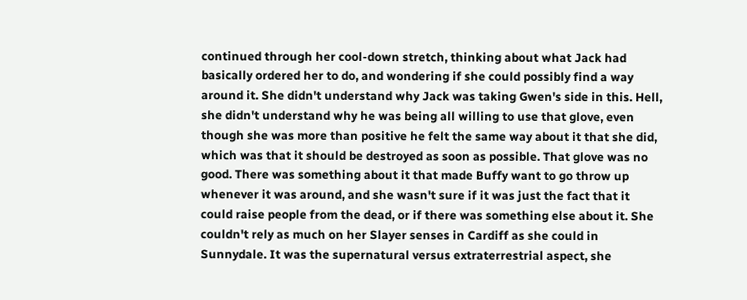continued through her cool-down stretch, thinking about what Jack had basically ordered her to do, and wondering if she could possibly find a way around it. She didn't understand why Jack was taking Gwen's side in this. Hell, she didn't understand why he was being all willing to use that glove, even though she was more than positive he felt the same way about it that she did, which was that it should be destroyed as soon as possible. That glove was no good. There was something about it that made Buffy want to go throw up whenever it was around, and she wasn't sure if it was just the fact that it could raise people from the dead, or if there was something else about it. She couldn't rely as much on her Slayer senses in Cardiff as she could in Sunnydale. It was the supernatural versus extraterrestrial aspect, she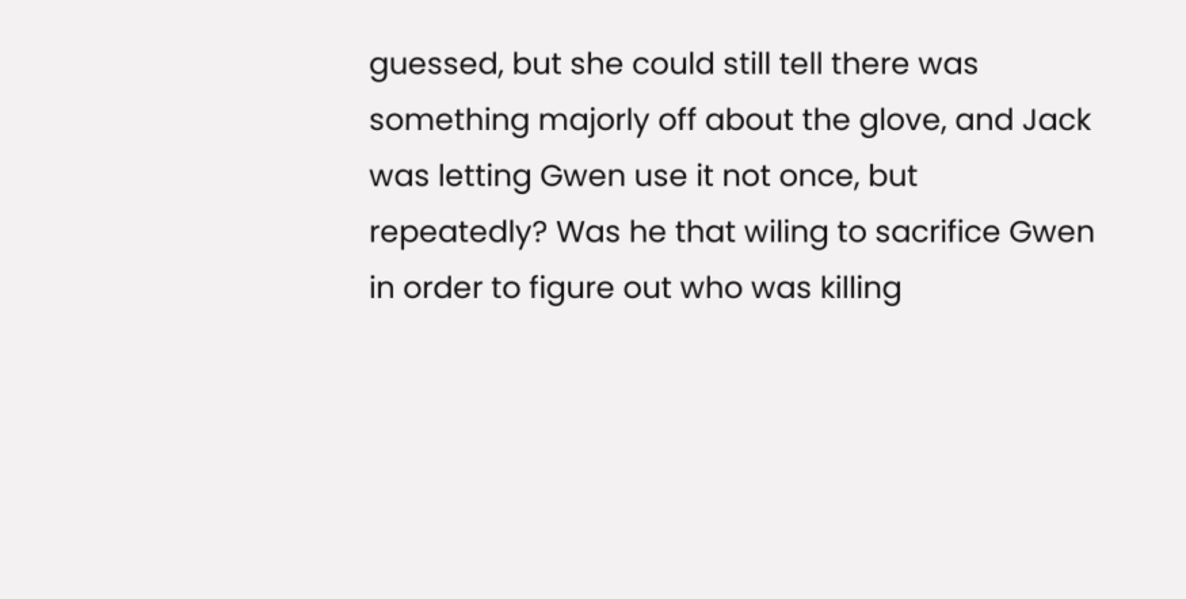guessed, but she could still tell there was something majorly off about the glove, and Jack was letting Gwen use it not once, but repeatedly? Was he that wiling to sacrifice Gwen in order to figure out who was killing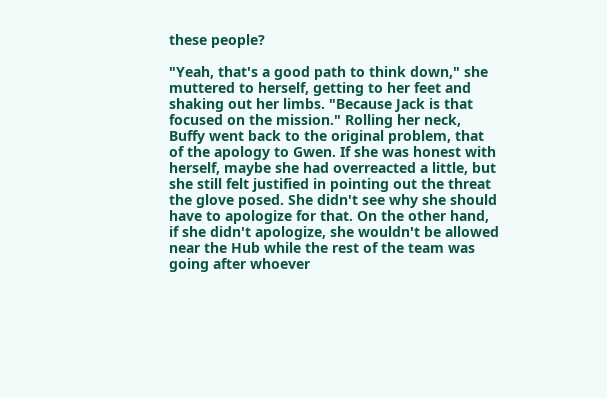these people?

"Yeah, that's a good path to think down," she muttered to herself, getting to her feet and shaking out her limbs. "Because Jack is that focused on the mission." Rolling her neck, Buffy went back to the original problem, that of the apology to Gwen. If she was honest with herself, maybe she had overreacted a little, but she still felt justified in pointing out the threat the glove posed. She didn't see why she should have to apologize for that. On the other hand, if she didn't apologize, she wouldn't be allowed near the Hub while the rest of the team was going after whoever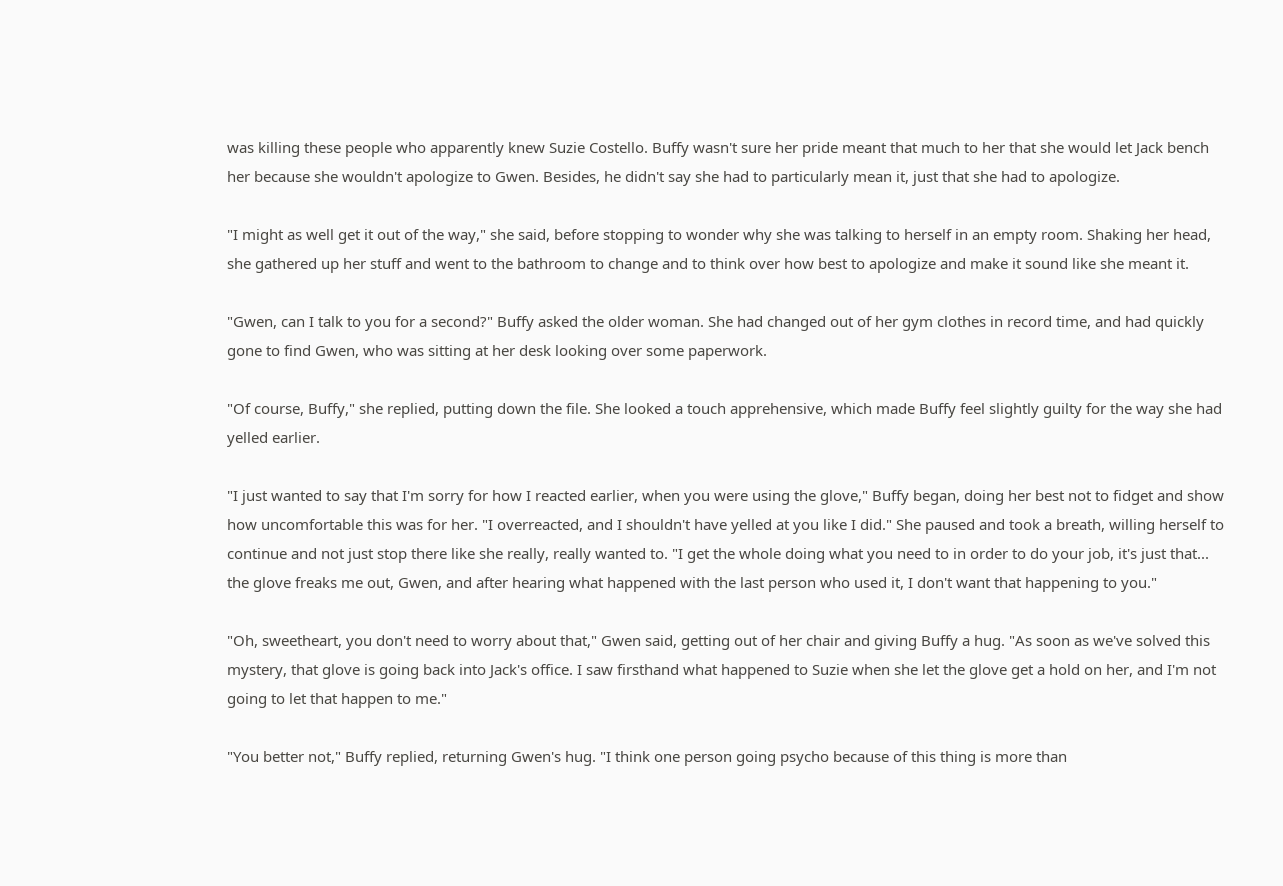was killing these people who apparently knew Suzie Costello. Buffy wasn't sure her pride meant that much to her that she would let Jack bench her because she wouldn't apologize to Gwen. Besides, he didn't say she had to particularly mean it, just that she had to apologize.

"I might as well get it out of the way," she said, before stopping to wonder why she was talking to herself in an empty room. Shaking her head, she gathered up her stuff and went to the bathroom to change and to think over how best to apologize and make it sound like she meant it.

"Gwen, can I talk to you for a second?" Buffy asked the older woman. She had changed out of her gym clothes in record time, and had quickly gone to find Gwen, who was sitting at her desk looking over some paperwork.

"Of course, Buffy," she replied, putting down the file. She looked a touch apprehensive, which made Buffy feel slightly guilty for the way she had yelled earlier.

"I just wanted to say that I'm sorry for how I reacted earlier, when you were using the glove," Buffy began, doing her best not to fidget and show how uncomfortable this was for her. "I overreacted, and I shouldn't have yelled at you like I did." She paused and took a breath, willing herself to continue and not just stop there like she really, really wanted to. "I get the whole doing what you need to in order to do your job, it's just that... the glove freaks me out, Gwen, and after hearing what happened with the last person who used it, I don't want that happening to you."

"Oh, sweetheart, you don't need to worry about that," Gwen said, getting out of her chair and giving Buffy a hug. "As soon as we've solved this mystery, that glove is going back into Jack's office. I saw firsthand what happened to Suzie when she let the glove get a hold on her, and I'm not going to let that happen to me."

"You better not," Buffy replied, returning Gwen's hug. "I think one person going psycho because of this thing is more than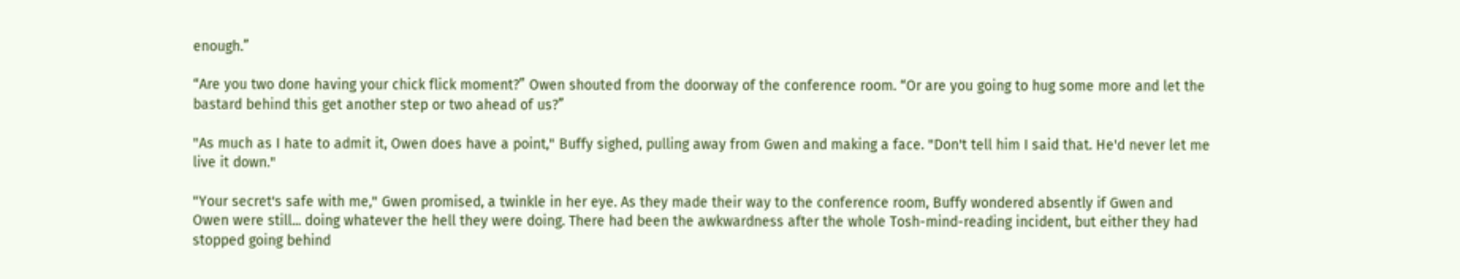enough.”

“Are you two done having your chick flick moment?” Owen shouted from the doorway of the conference room. “Or are you going to hug some more and let the bastard behind this get another step or two ahead of us?”

"As much as I hate to admit it, Owen does have a point," Buffy sighed, pulling away from Gwen and making a face. "Don't tell him I said that. He'd never let me live it down."

"Your secret's safe with me," Gwen promised, a twinkle in her eye. As they made their way to the conference room, Buffy wondered absently if Gwen and Owen were still... doing whatever the hell they were doing. There had been the awkwardness after the whole Tosh-mind-reading incident, but either they had stopped going behind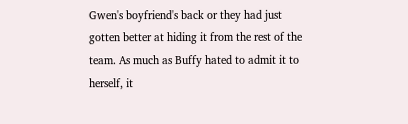Gwen's boyfriend's back or they had just gotten better at hiding it from the rest of the team. As much as Buffy hated to admit it to herself, it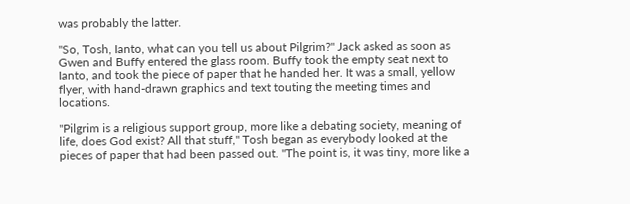was probably the latter.

"So, Tosh, Ianto, what can you tell us about Pilgrim?" Jack asked as soon as Gwen and Buffy entered the glass room. Buffy took the empty seat next to Ianto, and took the piece of paper that he handed her. It was a small, yellow flyer, with hand-drawn graphics and text touting the meeting times and locations.

"Pilgrim is a religious support group, more like a debating society, meaning of life, does God exist? All that stuff," Tosh began as everybody looked at the pieces of paper that had been passed out. "The point is, it was tiny, more like a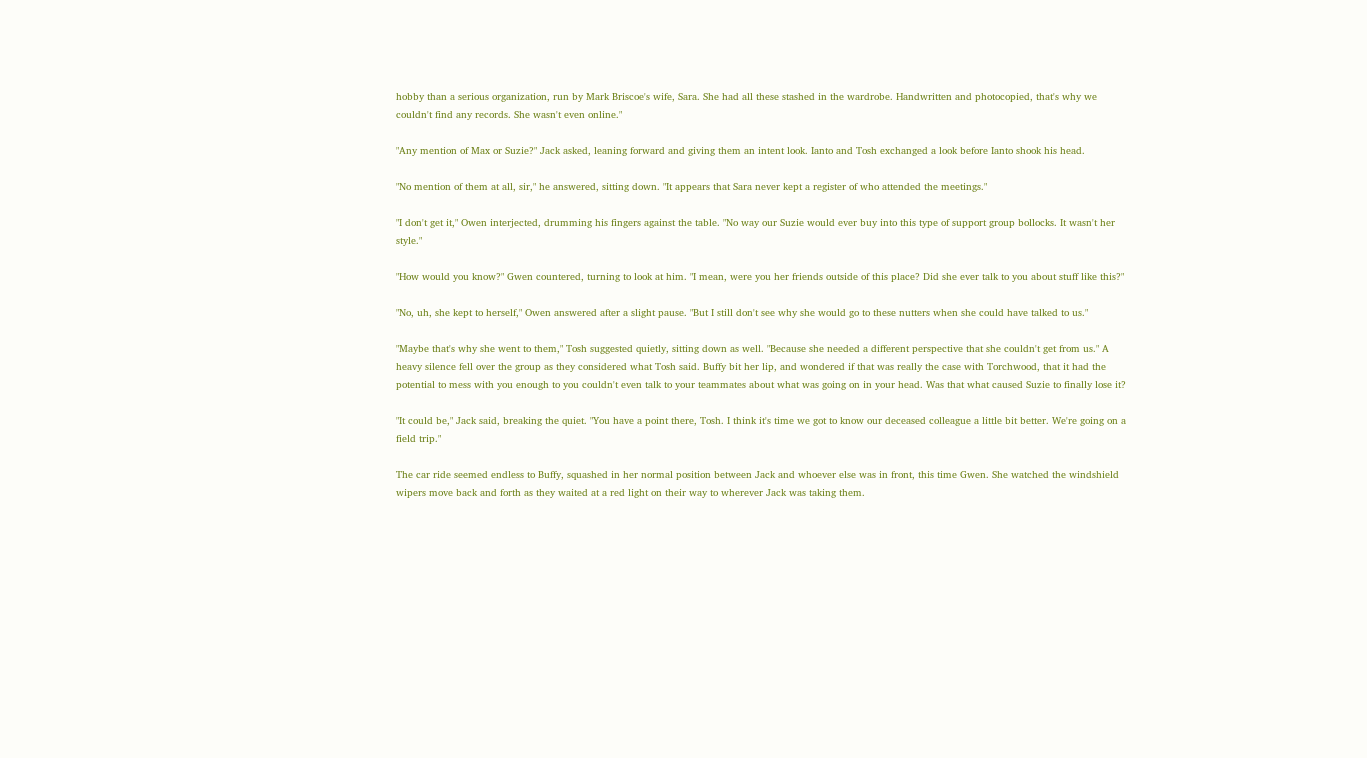hobby than a serious organization, run by Mark Briscoe's wife, Sara. She had all these stashed in the wardrobe. Handwritten and photocopied, that's why we couldn't find any records. She wasn't even online."

"Any mention of Max or Suzie?" Jack asked, leaning forward and giving them an intent look. Ianto and Tosh exchanged a look before Ianto shook his head.

"No mention of them at all, sir," he answered, sitting down. "It appears that Sara never kept a register of who attended the meetings."

"I don't get it," Owen interjected, drumming his fingers against the table. "No way our Suzie would ever buy into this type of support group bollocks. It wasn't her style."

"How would you know?" Gwen countered, turning to look at him. "I mean, were you her friends outside of this place? Did she ever talk to you about stuff like this?"

"No, uh, she kept to herself," Owen answered after a slight pause. "But I still don't see why she would go to these nutters when she could have talked to us."

"Maybe that's why she went to them," Tosh suggested quietly, sitting down as well. "Because she needed a different perspective that she couldn't get from us." A heavy silence fell over the group as they considered what Tosh said. Buffy bit her lip, and wondered if that was really the case with Torchwood, that it had the potential to mess with you enough to you couldn't even talk to your teammates about what was going on in your head. Was that what caused Suzie to finally lose it?

"It could be," Jack said, breaking the quiet. "You have a point there, Tosh. I think it's time we got to know our deceased colleague a little bit better. We're going on a field trip."

The car ride seemed endless to Buffy, squashed in her normal position between Jack and whoever else was in front, this time Gwen. She watched the windshield wipers move back and forth as they waited at a red light on their way to wherever Jack was taking them.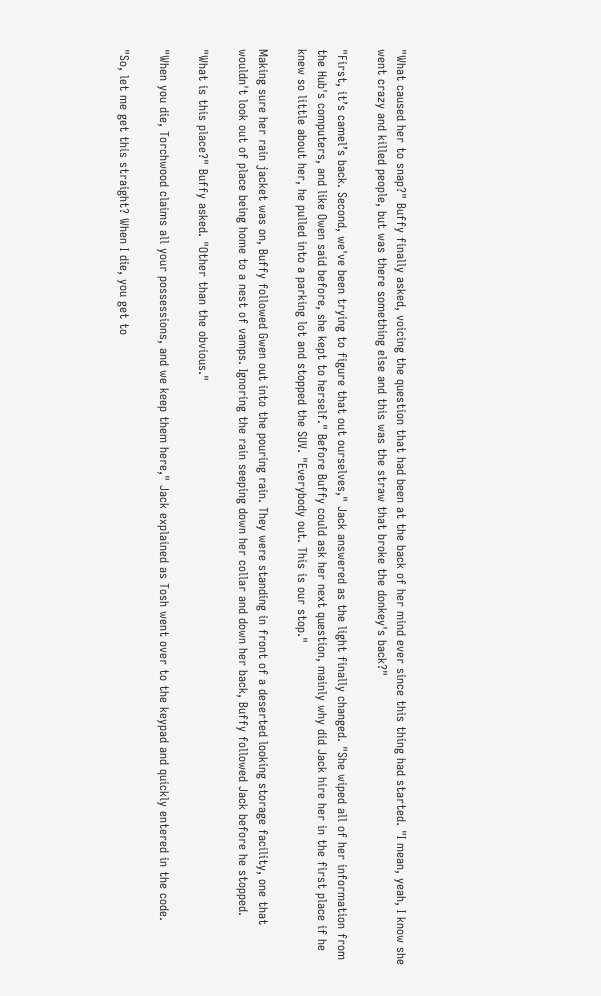"What caused her to snap?" Buffy finally asked, voicing the question that had been at the back of her mind ever since this thing had started. "I mean, yeah, I know she went crazy and killed people, but was there something else and this was the straw that broke the donkey's back?"

"First, it’s camel’s back. Second, we've been trying to figure that out ourselves," Jack answered as the light finally changed. "She wiped all of her information from the Hub's computers, and like Owen said before, she kept to herself." Before Buffy could ask her next question, mainly why did Jack hire her in the first place if he knew so little about her, he pulled into a parking lot and stopped the SUV. "Everybody out. This is our stop."

Making sure her rain jacket was on, Buffy followed Gwen out into the pouring rain. They were standing in front of a deserted looking storage facility, one that wouldn't look out of place being home to a nest of vamps. Ignoring the rain seeping down her collar and down her back, Buffy followed Jack before he stopped.

"What is this place?" Buffy asked. "Other than the obvious."

"When you die, Torchwood claims all your possessions, and we keep them here," Jack explained as Tosh went over to the keypad and quickly entered in the code.

"So, let me get this straight? When I die, you get to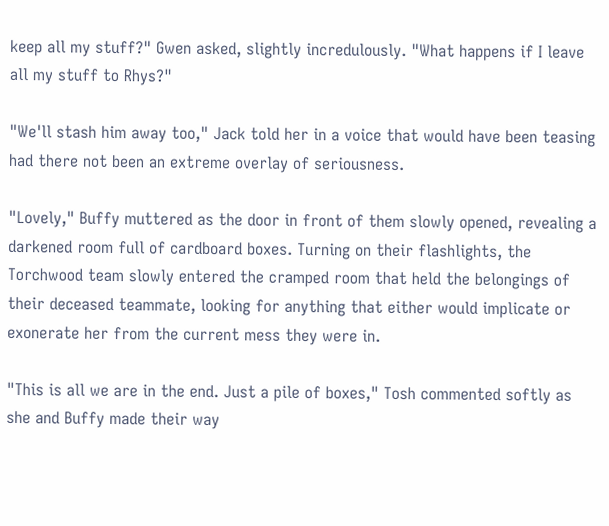keep all my stuff?" Gwen asked, slightly incredulously. "What happens if I leave all my stuff to Rhys?"

"We'll stash him away too," Jack told her in a voice that would have been teasing had there not been an extreme overlay of seriousness.

"Lovely," Buffy muttered as the door in front of them slowly opened, revealing a darkened room full of cardboard boxes. Turning on their flashlights, the Torchwood team slowly entered the cramped room that held the belongings of their deceased teammate, looking for anything that either would implicate or exonerate her from the current mess they were in.

"This is all we are in the end. Just a pile of boxes," Tosh commented softly as she and Buffy made their way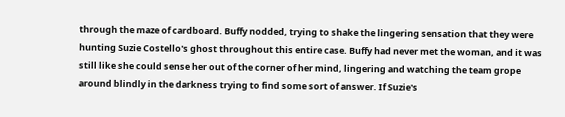through the maze of cardboard. Buffy nodded, trying to shake the lingering sensation that they were hunting Suzie Costello's ghost throughout this entire case. Buffy had never met the woman, and it was still like she could sense her out of the corner of her mind, lingering and watching the team grope around blindly in the darkness trying to find some sort of answer. If Suzie's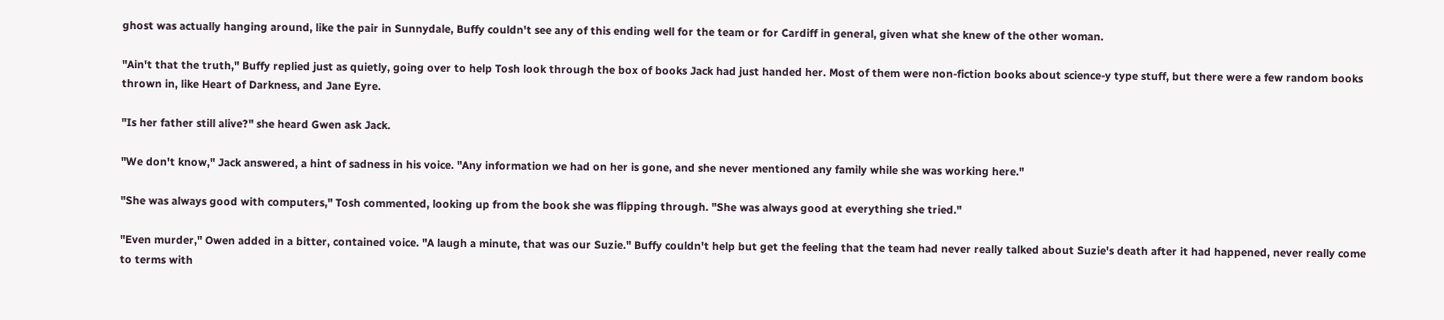ghost was actually hanging around, like the pair in Sunnydale, Buffy couldn't see any of this ending well for the team or for Cardiff in general, given what she knew of the other woman.

"Ain't that the truth," Buffy replied just as quietly, going over to help Tosh look through the box of books Jack had just handed her. Most of them were non-fiction books about science-y type stuff, but there were a few random books thrown in, like Heart of Darkness, and Jane Eyre.

"Is her father still alive?" she heard Gwen ask Jack.

"We don't know," Jack answered, a hint of sadness in his voice. "Any information we had on her is gone, and she never mentioned any family while she was working here."

"She was always good with computers," Tosh commented, looking up from the book she was flipping through. "She was always good at everything she tried."

"Even murder," Owen added in a bitter, contained voice. "A laugh a minute, that was our Suzie." Buffy couldn't help but get the feeling that the team had never really talked about Suzie's death after it had happened, never really come to terms with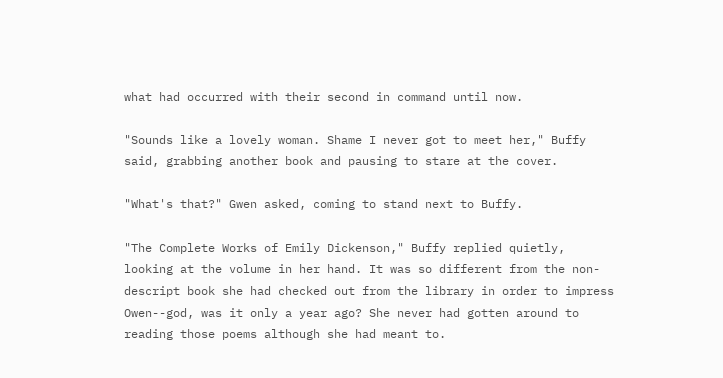what had occurred with their second in command until now.

"Sounds like a lovely woman. Shame I never got to meet her," Buffy said, grabbing another book and pausing to stare at the cover.

"What's that?" Gwen asked, coming to stand next to Buffy.

"The Complete Works of Emily Dickenson," Buffy replied quietly, looking at the volume in her hand. It was so different from the non-descript book she had checked out from the library in order to impress Owen--god, was it only a year ago? She never had gotten around to reading those poems although she had meant to.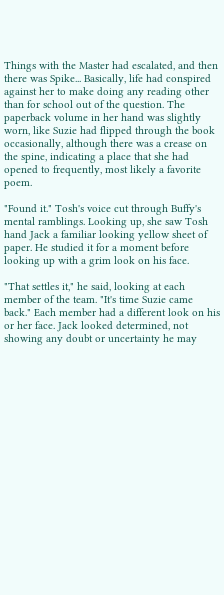Things with the Master had escalated, and then there was Spike... Basically, life had conspired against her to make doing any reading other than for school out of the question. The paperback volume in her hand was slightly worn, like Suzie had flipped through the book occasionally, although there was a crease on the spine, indicating a place that she had opened to frequently, most likely a favorite poem.

"Found it." Tosh's voice cut through Buffy's mental ramblings. Looking up, she saw Tosh hand Jack a familiar looking yellow sheet of paper. He studied it for a moment before looking up with a grim look on his face.

"That settles it," he said, looking at each member of the team. "It's time Suzie came back." Each member had a different look on his or her face. Jack looked determined, not showing any doubt or uncertainty he may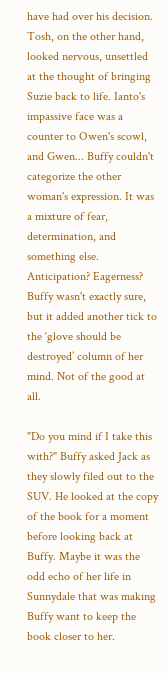have had over his decision. Tosh, on the other hand, looked nervous, unsettled at the thought of bringing Suzie back to life. Ianto's impassive face was a counter to Owen's scowl, and Gwen... Buffy couldn't categorize the other woman's expression. It was a mixture of fear, determination, and something else. Anticipation? Eagerness? Buffy wasn't exactly sure, but it added another tick to the ‘glove should be destroyed’ column of her mind. Not of the good at all.

"Do you mind if I take this with?" Buffy asked Jack as they slowly filed out to the SUV. He looked at the copy of the book for a moment before looking back at Buffy. Maybe it was the odd echo of her life in Sunnydale that was making Buffy want to keep the book closer to her.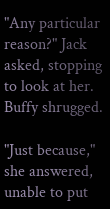"Any particular reason?" Jack asked, stopping to look at her. Buffy shrugged.

"Just because," she answered, unable to put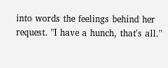into words the feelings behind her request. "I have a hunch, that's all."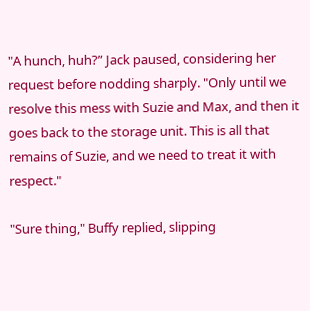"A hunch, huh?” Jack paused, considering her request before nodding sharply. "Only until we resolve this mess with Suzie and Max, and then it goes back to the storage unit. This is all that remains of Suzie, and we need to treat it with respect."

"Sure thing," Buffy replied, slipping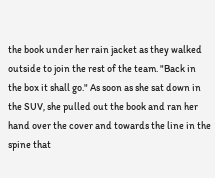the book under her rain jacket as they walked outside to join the rest of the team. "Back in the box it shall go." As soon as she sat down in the SUV, she pulled out the book and ran her hand over the cover and towards the line in the spine that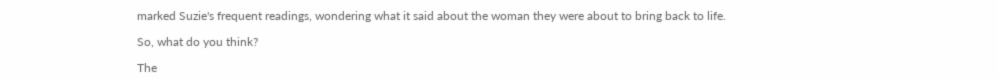marked Suzie's frequent readings, wondering what it said about the woman they were about to bring back to life.

So, what do you think?

The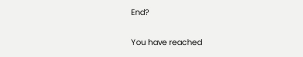End?

You have reached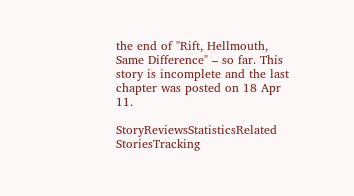the end of "Rift, Hellmouth, Same Difference" – so far. This story is incomplete and the last chapter was posted on 18 Apr 11.

StoryReviewsStatisticsRelated StoriesTracking